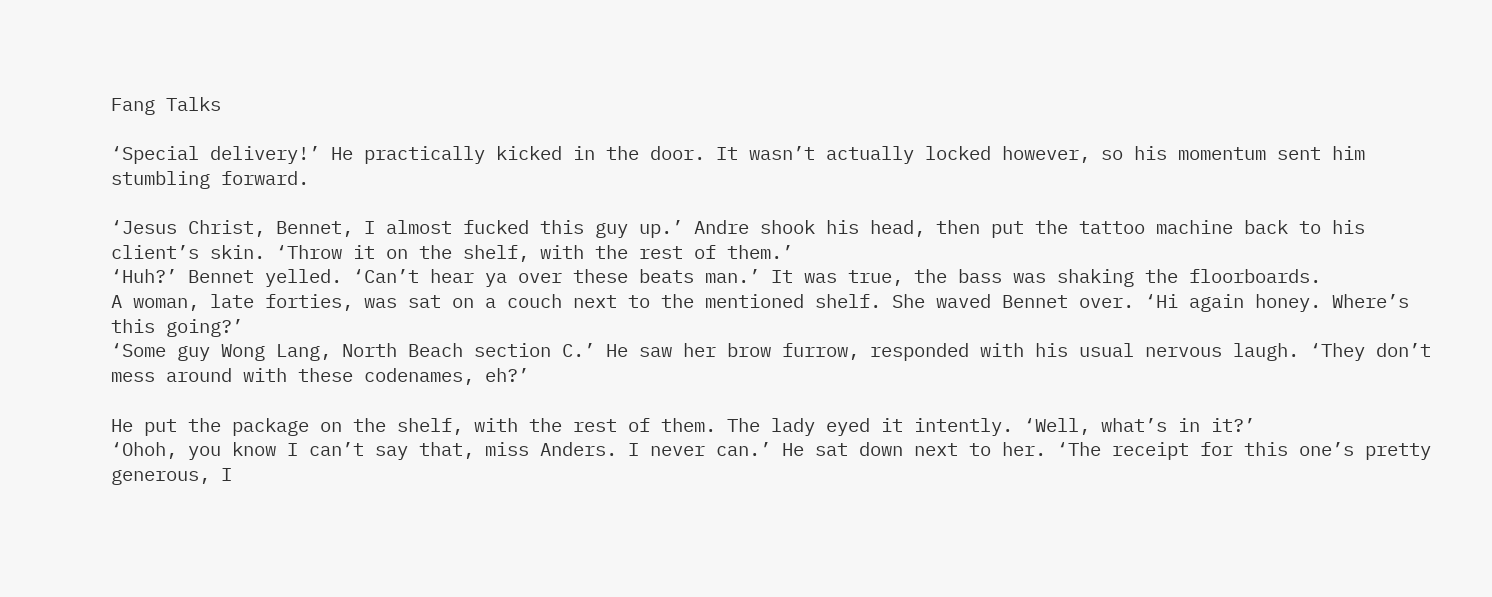Fang Talks

‘Special delivery!’ He practically kicked in the door. It wasn’t actually locked however, so his momentum sent him stumbling forward.

‘Jesus Christ, Bennet, I almost fucked this guy up.’ Andre shook his head, then put the tattoo machine back to his client’s skin. ‘Throw it on the shelf, with the rest of them.’
‘Huh?’ Bennet yelled. ‘Can’t hear ya over these beats man.’ It was true, the bass was shaking the floorboards.
A woman, late forties, was sat on a couch next to the mentioned shelf. She waved Bennet over. ‘Hi again honey. Where’s this going?’
‘Some guy Wong Lang, North Beach section C.’ He saw her brow furrow, responded with his usual nervous laugh. ‘They don’t mess around with these codenames, eh?’

He put the package on the shelf, with the rest of them. The lady eyed it intently. ‘Well, what’s in it?’
‘Ohoh, you know I can’t say that, miss Anders. I never can.’ He sat down next to her. ‘The receipt for this one’s pretty generous, I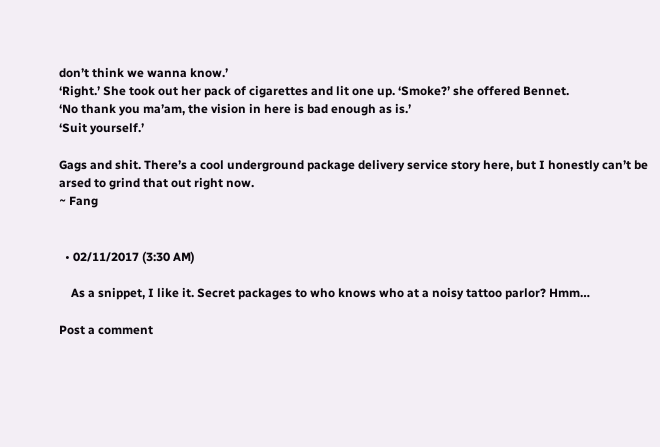don’t think we wanna know.’
‘Right.’ She took out her pack of cigarettes and lit one up. ‘Smoke?’ she offered Bennet.
‘No thank you ma’am, the vision in here is bad enough as is.’
‘Suit yourself.’

Gags and shit. There’s a cool underground package delivery service story here, but I honestly can’t be arsed to grind that out right now.
~ Fang


  • 02/11/2017 (3:30 AM)

    As a snippet, I like it. Secret packages to who knows who at a noisy tattoo parlor? Hmm…

Post a comment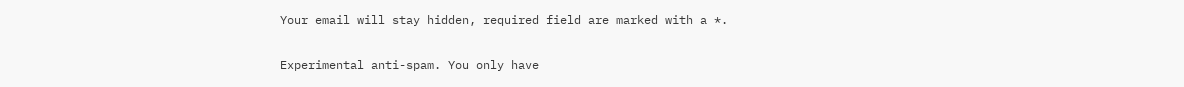Your email will stay hidden, required field are marked with a *.

Experimental anti-spam. You only have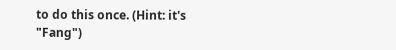to do this once. (Hint: it's "Fang")